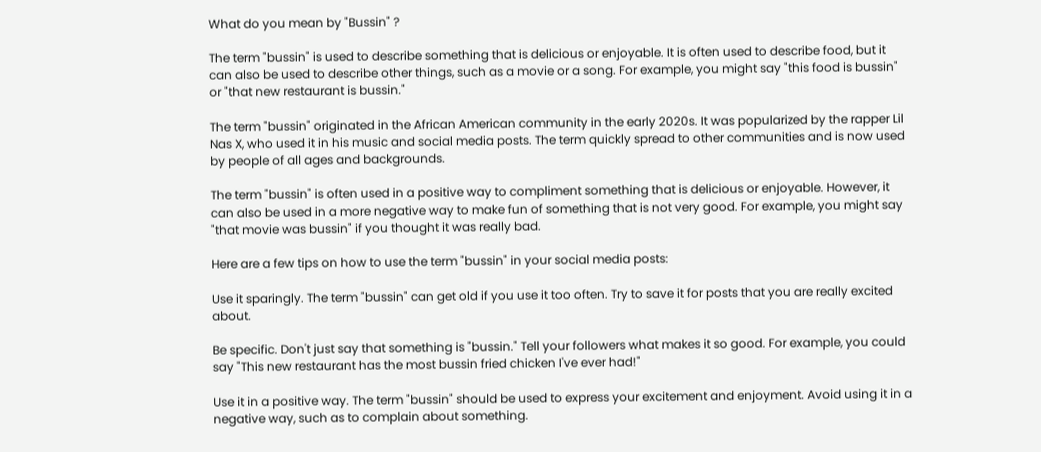What do you mean by "Bussin" ?

The term "bussin" is used to describe something that is delicious or enjoyable. It is often used to describe food, but it can also be used to describe other things, such as a movie or a song. For example, you might say "this food is bussin" or "that new restaurant is bussin."

The term "bussin" originated in the African American community in the early 2020s. It was popularized by the rapper Lil Nas X, who used it in his music and social media posts. The term quickly spread to other communities and is now used by people of all ages and backgrounds.

The term "bussin" is often used in a positive way to compliment something that is delicious or enjoyable. However, it can also be used in a more negative way to make fun of something that is not very good. For example, you might say "that movie was bussin" if you thought it was really bad.

Here are a few tips on how to use the term "bussin" in your social media posts:

Use it sparingly. The term "bussin" can get old if you use it too often. Try to save it for posts that you are really excited about.

Be specific. Don't just say that something is "bussin." Tell your followers what makes it so good. For example, you could say "This new restaurant has the most bussin fried chicken I've ever had!"

Use it in a positive way. The term "bussin" should be used to express your excitement and enjoyment. Avoid using it in a negative way, such as to complain about something.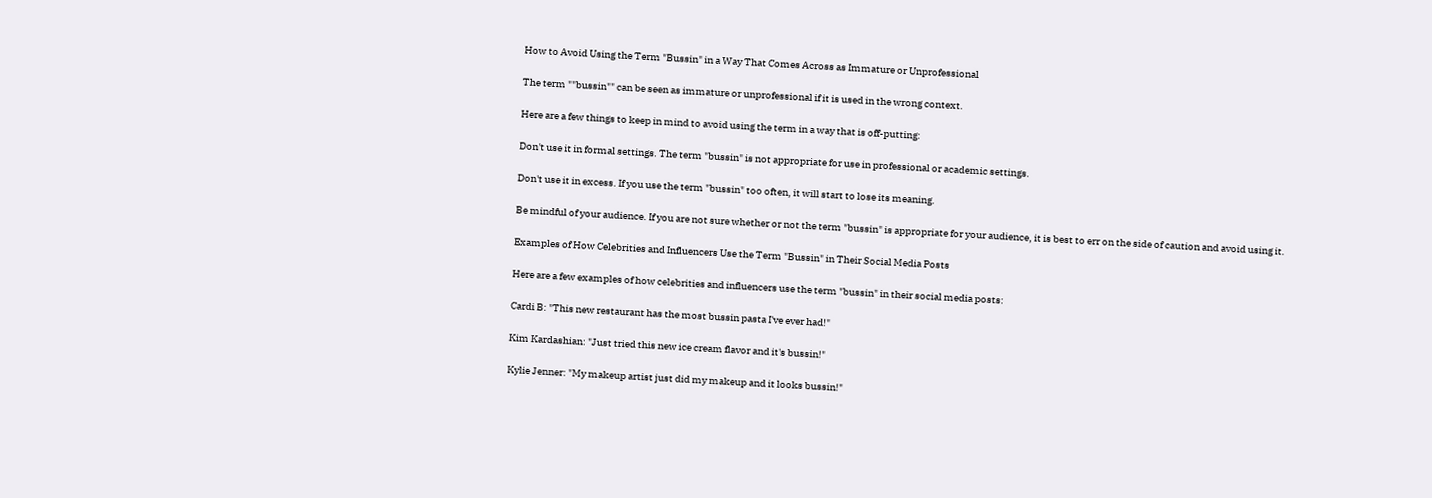How to Avoid Using the Term "Bussin" in a Way That Comes Across as Immature or Unprofessional

The term ""bussin"" can be seen as immature or unprofessional if it is used in the wrong context.

Here are a few things to keep in mind to avoid using the term in a way that is off-putting:

Don't use it in formal settings. The term "bussin" is not appropriate for use in professional or academic settings.

Don't use it in excess. If you use the term "bussin" too often, it will start to lose its meaning.

Be mindful of your audience. If you are not sure whether or not the term "bussin" is appropriate for your audience, it is best to err on the side of caution and avoid using it.

Examples of How Celebrities and Influencers Use the Term "Bussin" in Their Social Media Posts

Here are a few examples of how celebrities and influencers use the term "bussin" in their social media posts:

Cardi B: "This new restaurant has the most bussin pasta I've ever had!"

Kim Kardashian: "Just tried this new ice cream flavor and it's bussin!"

Kylie Jenner: "My makeup artist just did my makeup and it looks bussin!"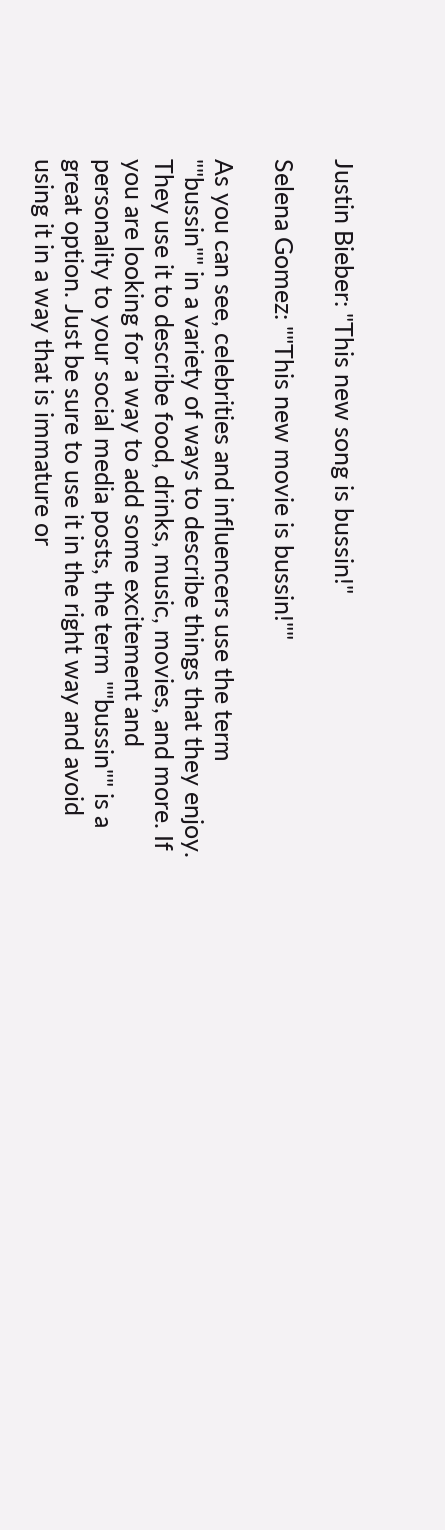Justin Bieber: "This new song is bussin!"

Selena Gomez: ""This new movie is bussin!""

As you can see, celebrities and influencers use the term ""bussin"" in a variety of ways to describe things that they enjoy. They use it to describe food, drinks, music, movies, and more. If you are looking for a way to add some excitement and personality to your social media posts, the term ""bussin"" is a great option. Just be sure to use it in the right way and avoid using it in a way that is immature or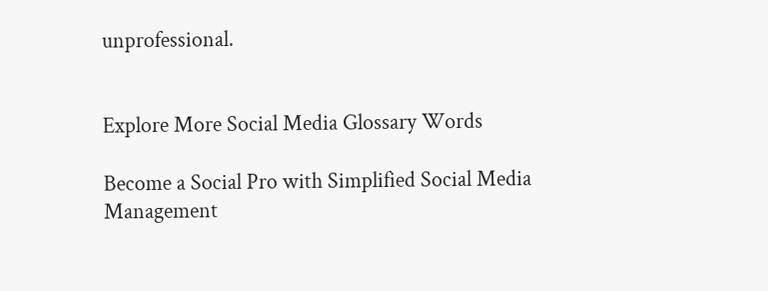unprofessional.


Explore More Social Media Glossary Words

Become a Social Pro with Simplified Social Media Management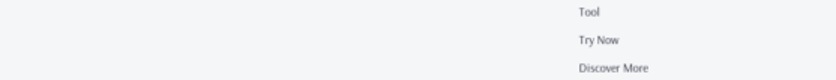Tool

Try Now

Discover More